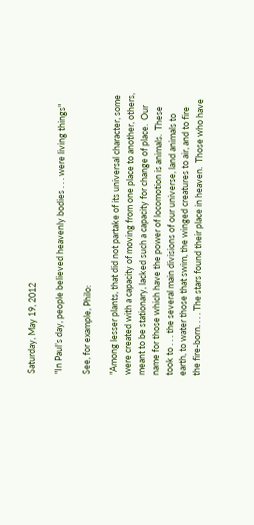Saturday, May 19, 2012

"In Paul’s day, people believed heavenly bodies . . . were living things"

See, for example, Philo:

"Among lesser plants, that did not partake of its universal character, some were created with a capacity of moving from one place to another, others, meant to be stationary, lacked such a capacity for change of place.  Our name for those which have the power of locomotion is animals.  These took to . . . the several main divisions of our universe, land animals to earth, to water those that swim, the winged creatures to air, and to fire the fire-born. . . . The stars found their place in heaven.  Those who have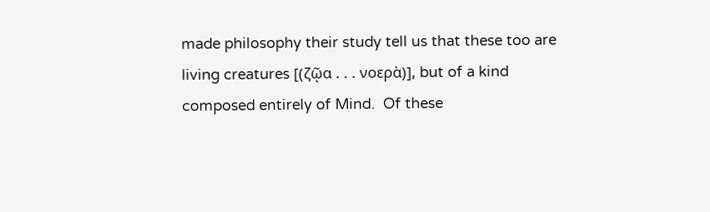made philosophy their study tell us that these too are living creatures [(ζῷα . . . νοερὰ)], but of a kind composed entirely of Mind.  Of these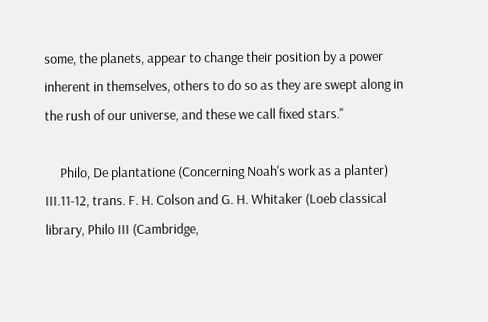some, the planets, appear to change their position by a power inherent in themselves, others to do so as they are swept along in the rush of our universe, and these we call fixed stars."

     Philo, De plantatione (Concerning Noah's work as a planter) III.11-12, trans. F. H. Colson and G. H. Whitaker (Loeb classical library, Philo III (Cambridge,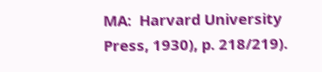MA:  Harvard University Press, 1930), p. 218/219).